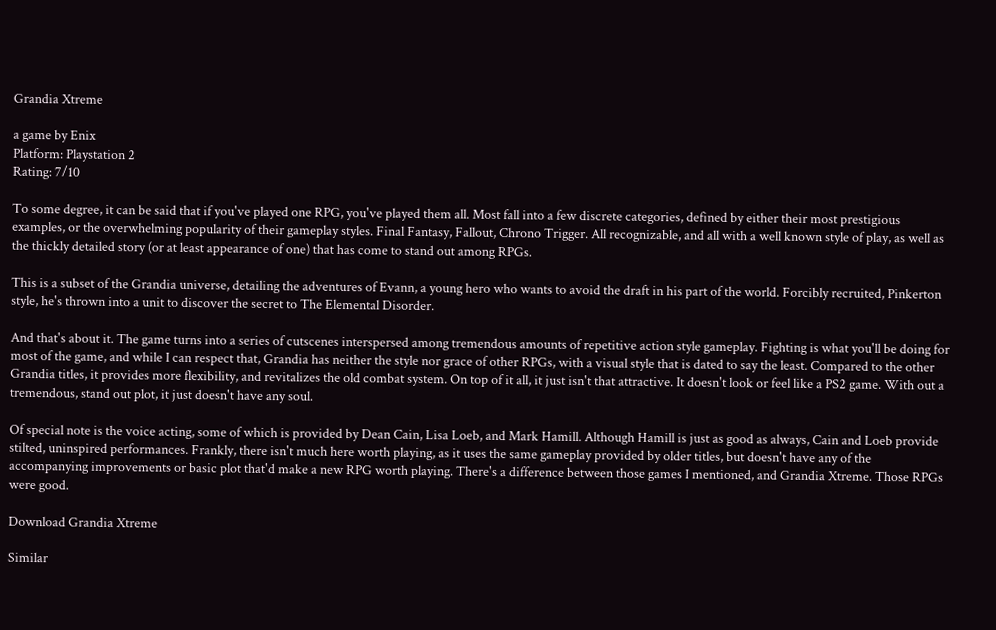Grandia Xtreme

a game by Enix
Platform: Playstation 2
Rating: 7/10

To some degree, it can be said that if you've played one RPG, you've played them all. Most fall into a few discrete categories, defined by either their most prestigious examples, or the overwhelming popularity of their gameplay styles. Final Fantasy, Fallout, Chrono Trigger. All recognizable, and all with a well known style of play, as well as the thickly detailed story (or at least appearance of one) that has come to stand out among RPGs.

This is a subset of the Grandia universe, detailing the adventures of Evann, a young hero who wants to avoid the draft in his part of the world. Forcibly recruited, Pinkerton style, he's thrown into a unit to discover the secret to The Elemental Disorder.

And that's about it. The game turns into a series of cutscenes interspersed among tremendous amounts of repetitive action style gameplay. Fighting is what you'll be doing for most of the game, and while I can respect that, Grandia has neither the style nor grace of other RPGs, with a visual style that is dated to say the least. Compared to the other Grandia titles, it provides more flexibility, and revitalizes the old combat system. On top of it all, it just isn't that attractive. It doesn't look or feel like a PS2 game. With out a tremendous, stand out plot, it just doesn't have any soul.

Of special note is the voice acting, some of which is provided by Dean Cain, Lisa Loeb, and Mark Hamill. Although Hamill is just as good as always, Cain and Loeb provide stilted, uninspired performances. Frankly, there isn't much here worth playing, as it uses the same gameplay provided by older titles, but doesn't have any of the accompanying improvements or basic plot that'd make a new RPG worth playing. There's a difference between those games I mentioned, and Grandia Xtreme. Those RPGs were good.

Download Grandia Xtreme

Similar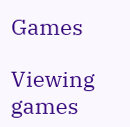Games

Viewing games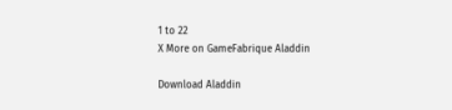1 to 22
X More on GameFabrique Aladdin

Download Aladdin